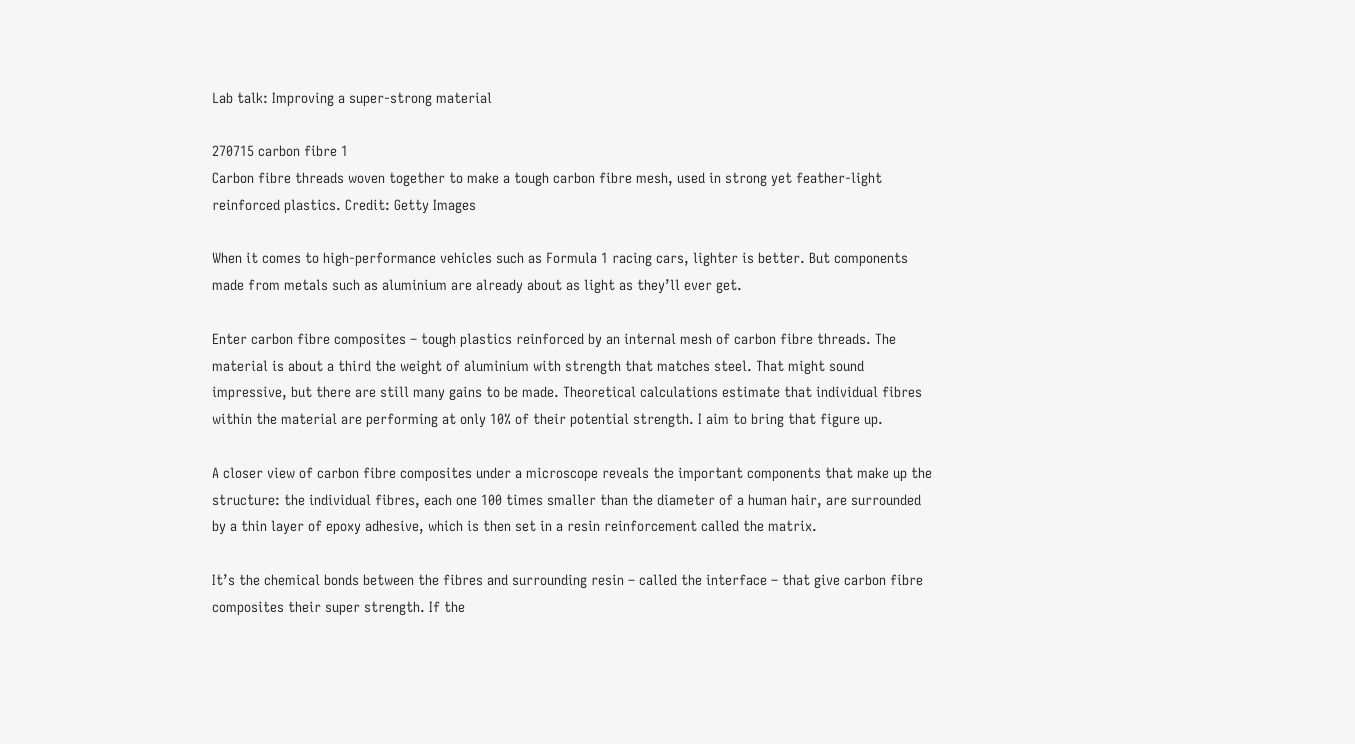Lab talk: Improving a super-strong material

270715 carbon fibre 1
Carbon fibre threads woven together to make a tough carbon fibre mesh, used in strong yet feather-light reinforced plastics. Credit: Getty Images

When it comes to high-performance vehicles such as Formula 1 racing cars, lighter is better. But components made from metals such as aluminium are already about as light as they’ll ever get.

Enter carbon fibre composites – tough plastics reinforced by an internal mesh of carbon fibre threads. The material is about a third the weight of aluminium with strength that matches steel. That might sound impressive, but there are still many gains to be made. Theoretical calculations estimate that individual fibres within the material are performing at only 10% of their potential strength. I aim to bring that figure up.

A closer view of carbon fibre composites under a microscope reveals the important components that make up the structure: the individual fibres, each one 100 times smaller than the diameter of a human hair, are surrounded by a thin layer of epoxy adhesive, which is then set in a resin reinforcement called the matrix.

It’s the chemical bonds between the fibres and surrounding resin – called the interface – that give carbon fibre composites their super strength. If the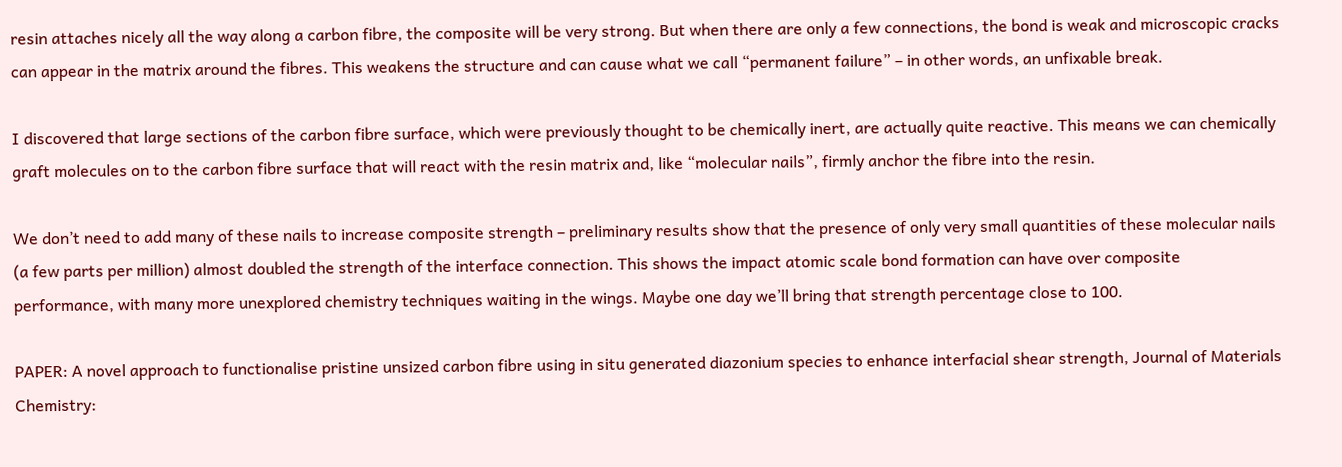resin attaches nicely all the way along a carbon fibre, the composite will be very strong. But when there are only a few connections, the bond is weak and microscopic cracks can appear in the matrix around the fibres. This weakens the structure and can cause what we call “permanent failure” – in other words, an unfixable break.

I discovered that large sections of the carbon fibre surface, which were previously thought to be chemically inert, are actually quite reactive. This means we can chemically graft molecules on to the carbon fibre surface that will react with the resin matrix and, like “molecular nails”, firmly anchor the fibre into the resin.

We don’t need to add many of these nails to increase composite strength – preliminary results show that the presence of only very small quantities of these molecular nails (a few parts per million) almost doubled the strength of the interface connection. This shows the impact atomic scale bond formation can have over composite performance, with many more unexplored chemistry techniques waiting in the wings. Maybe one day we’ll bring that strength percentage close to 100.

PAPER: A novel approach to functionalise pristine unsized carbon fibre using in situ generated diazonium species to enhance interfacial shear strength, Journal of Materials Chemistry: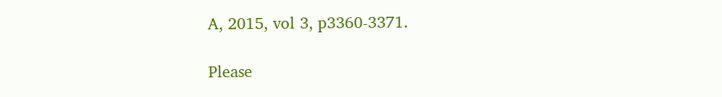A, 2015, vol 3, p3360-3371.

Please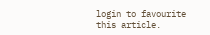login to favourite this article.